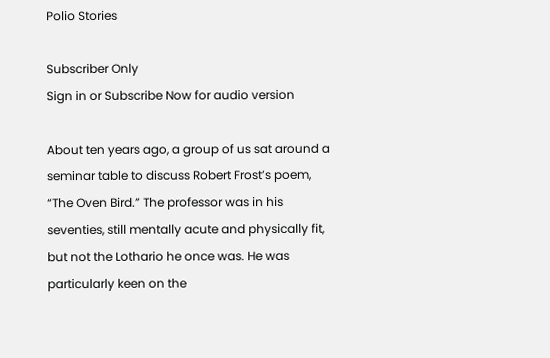Polio Stories

Subscriber Only
Sign in or Subscribe Now for audio version

About ten years ago, a group of us sat around a seminar table to discuss Robert Frost’s poem, “The Oven Bird.” The professor was in his seventies, still mentally acute and physically fit, but not the Lothario he once was. He was particularly keen on the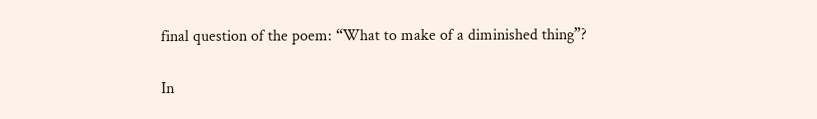final question of the poem: “What to make of a diminished thing”?

In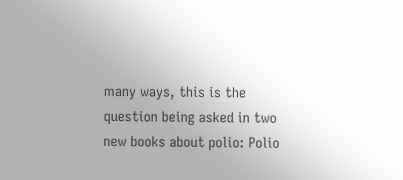many ways, this is the question being asked in two new books about polio: Polio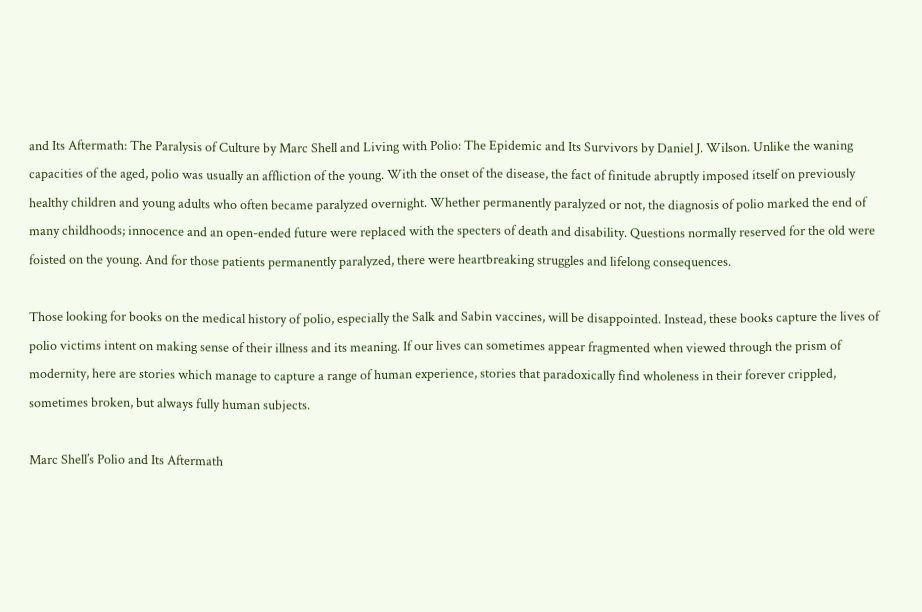and Its Aftermath: The Paralysis of Culture by Marc Shell and Living with Polio: The Epidemic and Its Survivors by Daniel J. Wilson. Unlike the waning capacities of the aged, polio was usually an affliction of the young. With the onset of the disease, the fact of finitude abruptly imposed itself on previously healthy children and young adults who often became paralyzed overnight. Whether permanently paralyzed or not, the diagnosis of polio marked the end of many childhoods; innocence and an open-ended future were replaced with the specters of death and disability. Questions normally reserved for the old were foisted on the young. And for those patients permanently paralyzed, there were heartbreaking struggles and lifelong consequences.

Those looking for books on the medical history of polio, especially the Salk and Sabin vaccines, will be disappointed. Instead, these books capture the lives of polio victims intent on making sense of their illness and its meaning. If our lives can sometimes appear fragmented when viewed through the prism of modernity, here are stories which manage to capture a range of human experience, stories that paradoxically find wholeness in their forever crippled, sometimes broken, but always fully human subjects.

Marc Shell’s Polio and Its Aftermath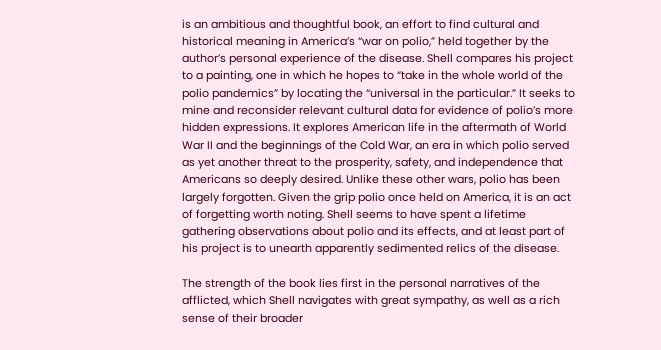is an ambitious and thoughtful book, an effort to find cultural and historical meaning in America’s “war on polio,” held together by the author’s personal experience of the disease. Shell compares his project to a painting, one in which he hopes to “take in the whole world of the polio pandemics” by locating the “universal in the particular.” It seeks to mine and reconsider relevant cultural data for evidence of polio’s more hidden expressions. It explores American life in the aftermath of World War II and the beginnings of the Cold War, an era in which polio served as yet another threat to the prosperity, safety, and independence that Americans so deeply desired. Unlike these other wars, polio has been largely forgotten. Given the grip polio once held on America, it is an act of forgetting worth noting. Shell seems to have spent a lifetime gathering observations about polio and its effects, and at least part of his project is to unearth apparently sedimented relics of the disease.

The strength of the book lies first in the personal narratives of the afflicted, which Shell navigates with great sympathy, as well as a rich sense of their broader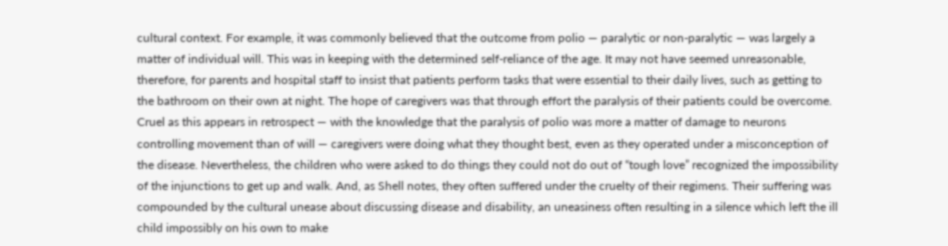cultural context. For example, it was commonly believed that the outcome from polio — paralytic or non-paralytic — was largely a matter of individual will. This was in keeping with the determined self-reliance of the age. It may not have seemed unreasonable, therefore, for parents and hospital staff to insist that patients perform tasks that were essential to their daily lives, such as getting to the bathroom on their own at night. The hope of caregivers was that through effort the paralysis of their patients could be overcome. Cruel as this appears in retrospect — with the knowledge that the paralysis of polio was more a matter of damage to neurons controlling movement than of will — caregivers were doing what they thought best, even as they operated under a misconception of the disease. Nevertheless, the children who were asked to do things they could not do out of “tough love” recognized the impossibility of the injunctions to get up and walk. And, as Shell notes, they often suffered under the cruelty of their regimens. Their suffering was compounded by the cultural unease about discussing disease and disability, an uneasiness often resulting in a silence which left the ill child impossibly on his own to make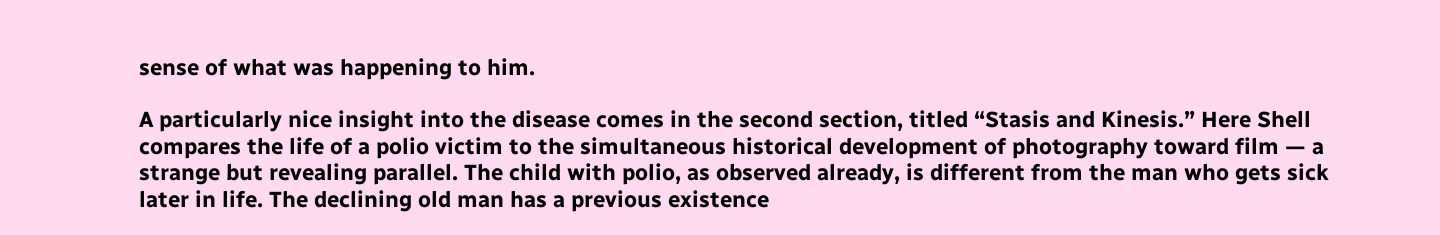sense of what was happening to him.

A particularly nice insight into the disease comes in the second section, titled “Stasis and Kinesis.” Here Shell compares the life of a polio victim to the simultaneous historical development of photography toward film — a strange but revealing parallel. The child with polio, as observed already, is different from the man who gets sick later in life. The declining old man has a previous existence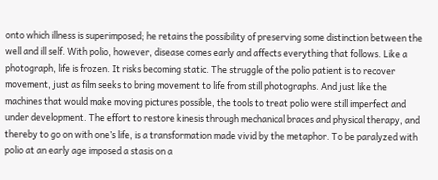onto which illness is superimposed; he retains the possibility of preserving some distinction between the well and ill self. With polio, however, disease comes early and affects everything that follows. Like a photograph, life is frozen. It risks becoming static. The struggle of the polio patient is to recover movement, just as film seeks to bring movement to life from still photographs. And just like the machines that would make moving pictures possible, the tools to treat polio were still imperfect and under development. The effort to restore kinesis through mechanical braces and physical therapy, and thereby to go on with one’s life, is a transformation made vivid by the metaphor. To be paralyzed with polio at an early age imposed a stasis on a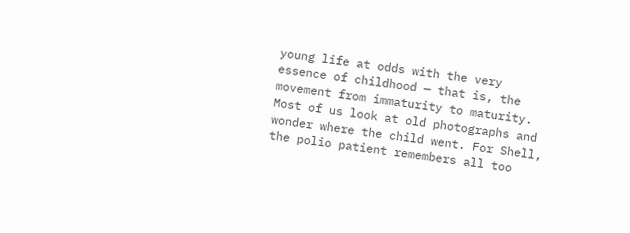young life at odds with the very essence of childhood — that is, the movement from immaturity to maturity. Most of us look at old photographs and wonder where the child went. For Shell, the polio patient remembers all too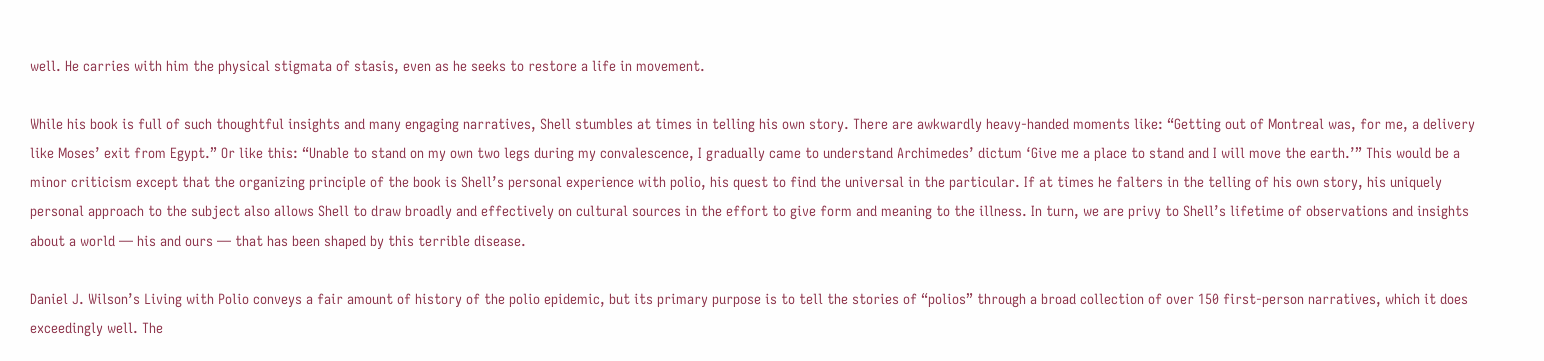well. He carries with him the physical stigmata of stasis, even as he seeks to restore a life in movement.

While his book is full of such thoughtful insights and many engaging narratives, Shell stumbles at times in telling his own story. There are awkwardly heavy-handed moments like: “Getting out of Montreal was, for me, a delivery like Moses’ exit from Egypt.” Or like this: “Unable to stand on my own two legs during my convalescence, I gradually came to understand Archimedes’ dictum ‘Give me a place to stand and I will move the earth.’” This would be a minor criticism except that the organizing principle of the book is Shell’s personal experience with polio, his quest to find the universal in the particular. If at times he falters in the telling of his own story, his uniquely personal approach to the subject also allows Shell to draw broadly and effectively on cultural sources in the effort to give form and meaning to the illness. In turn, we are privy to Shell’s lifetime of observations and insights about a world — his and ours — that has been shaped by this terrible disease.

Daniel J. Wilson’s Living with Polio conveys a fair amount of history of the polio epidemic, but its primary purpose is to tell the stories of “polios” through a broad collection of over 150 first-person narratives, which it does exceedingly well. The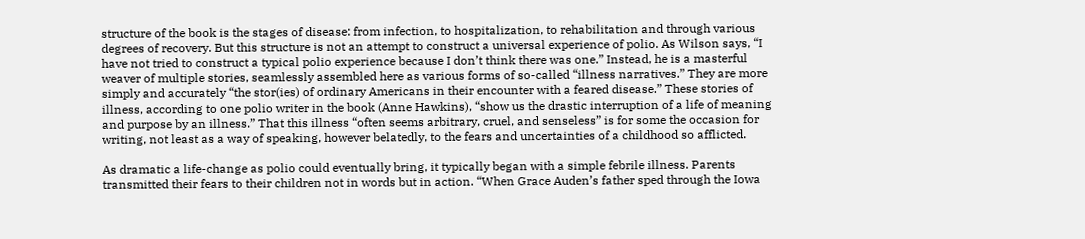structure of the book is the stages of disease: from infection, to hospitalization, to rehabilitation and through various degrees of recovery. But this structure is not an attempt to construct a universal experience of polio. As Wilson says, “I have not tried to construct a typical polio experience because I don’t think there was one.” Instead, he is a masterful weaver of multiple stories, seamlessly assembled here as various forms of so-called “illness narratives.” They are more simply and accurately “the stor(ies) of ordinary Americans in their encounter with a feared disease.” These stories of illness, according to one polio writer in the book (Anne Hawkins), “show us the drastic interruption of a life of meaning and purpose by an illness.” That this illness “often seems arbitrary, cruel, and senseless” is for some the occasion for writing, not least as a way of speaking, however belatedly, to the fears and uncertainties of a childhood so afflicted.

As dramatic a life-change as polio could eventually bring, it typically began with a simple febrile illness. Parents transmitted their fears to their children not in words but in action. “When Grace Auden’s father sped through the Iowa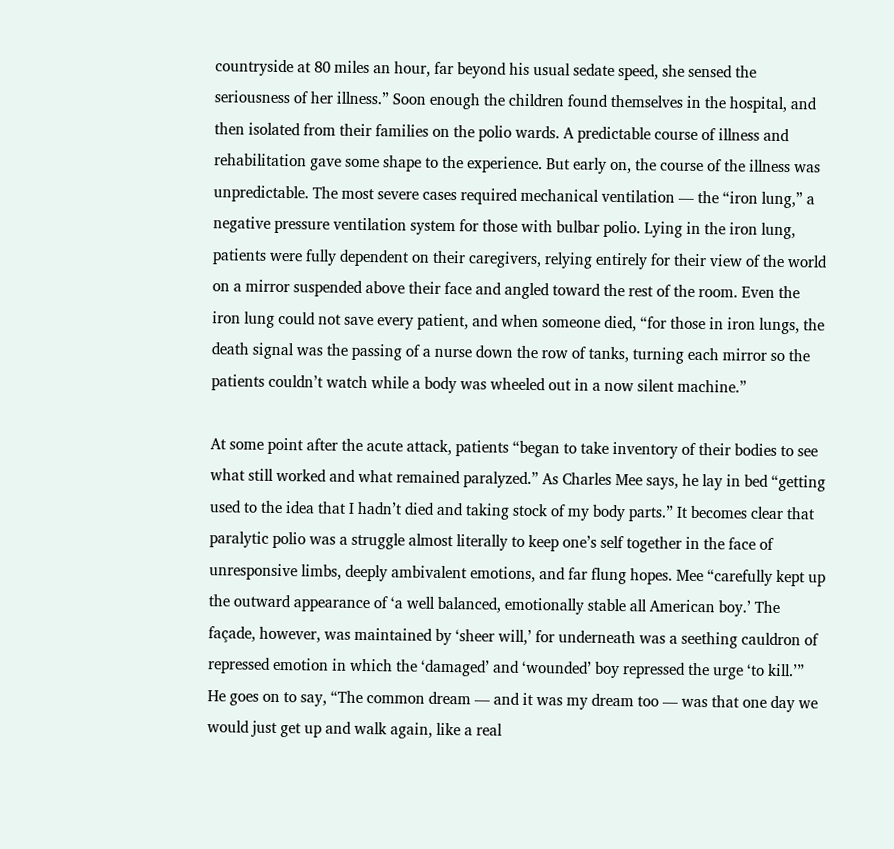countryside at 80 miles an hour, far beyond his usual sedate speed, she sensed the seriousness of her illness.” Soon enough the children found themselves in the hospital, and then isolated from their families on the polio wards. A predictable course of illness and rehabilitation gave some shape to the experience. But early on, the course of the illness was unpredictable. The most severe cases required mechanical ventilation — the “iron lung,” a negative pressure ventilation system for those with bulbar polio. Lying in the iron lung, patients were fully dependent on their caregivers, relying entirely for their view of the world on a mirror suspended above their face and angled toward the rest of the room. Even the iron lung could not save every patient, and when someone died, “for those in iron lungs, the death signal was the passing of a nurse down the row of tanks, turning each mirror so the patients couldn’t watch while a body was wheeled out in a now silent machine.”

At some point after the acute attack, patients “began to take inventory of their bodies to see what still worked and what remained paralyzed.” As Charles Mee says, he lay in bed “getting used to the idea that I hadn’t died and taking stock of my body parts.” It becomes clear that paralytic polio was a struggle almost literally to keep one’s self together in the face of unresponsive limbs, deeply ambivalent emotions, and far flung hopes. Mee “carefully kept up the outward appearance of ‘a well balanced, emotionally stable all American boy.’ The façade, however, was maintained by ‘sheer will,’ for underneath was a seething cauldron of repressed emotion in which the ‘damaged’ and ‘wounded’ boy repressed the urge ‘to kill.’” He goes on to say, “The common dream — and it was my dream too — was that one day we would just get up and walk again, like a real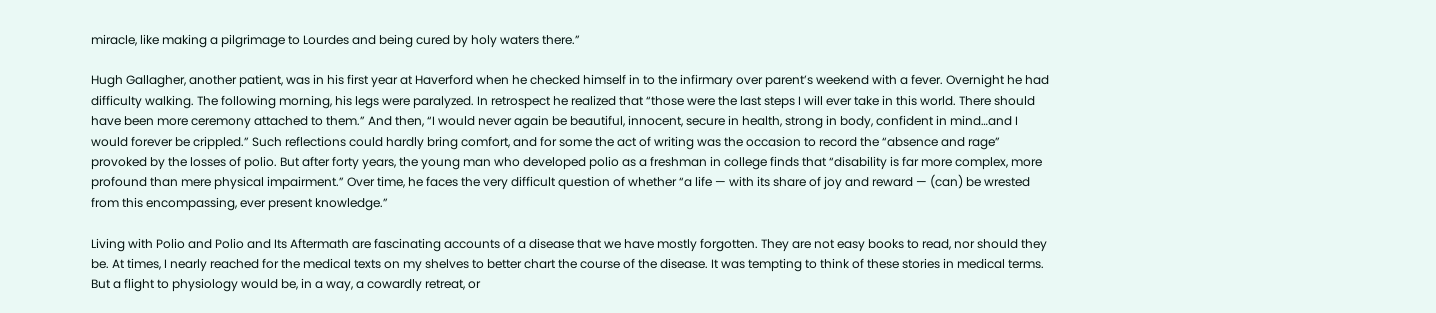miracle, like making a pilgrimage to Lourdes and being cured by holy waters there.”

Hugh Gallagher, another patient, was in his first year at Haverford when he checked himself in to the infirmary over parent’s weekend with a fever. Overnight he had difficulty walking. The following morning, his legs were paralyzed. In retrospect he realized that “those were the last steps I will ever take in this world. There should have been more ceremony attached to them.” And then, “I would never again be beautiful, innocent, secure in health, strong in body, confident in mind…and I would forever be crippled.” Such reflections could hardly bring comfort, and for some the act of writing was the occasion to record the “absence and rage” provoked by the losses of polio. But after forty years, the young man who developed polio as a freshman in college finds that “disability is far more complex, more profound than mere physical impairment.” Over time, he faces the very difficult question of whether “a life — with its share of joy and reward — (can) be wrested from this encompassing, ever present knowledge.”

Living with Polio and Polio and Its Aftermath are fascinating accounts of a disease that we have mostly forgotten. They are not easy books to read, nor should they be. At times, I nearly reached for the medical texts on my shelves to better chart the course of the disease. It was tempting to think of these stories in medical terms. But a flight to physiology would be, in a way, a cowardly retreat, or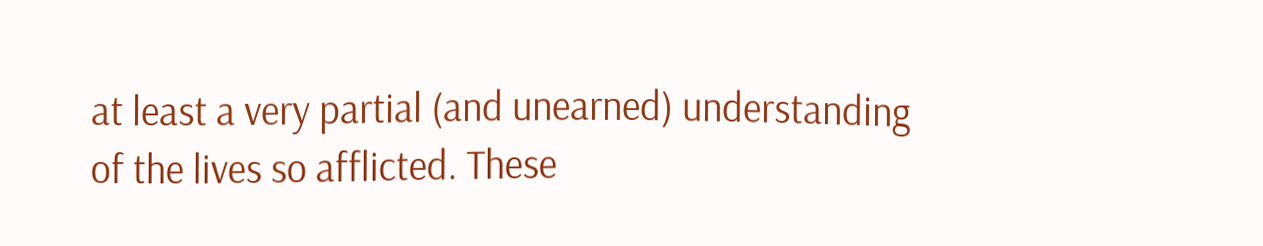at least a very partial (and unearned) understanding of the lives so afflicted. These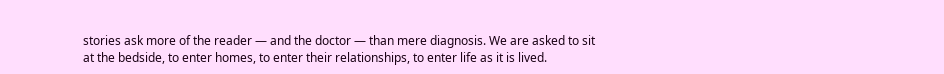stories ask more of the reader — and the doctor — than mere diagnosis. We are asked to sit at the bedside, to enter homes, to enter their relationships, to enter life as it is lived.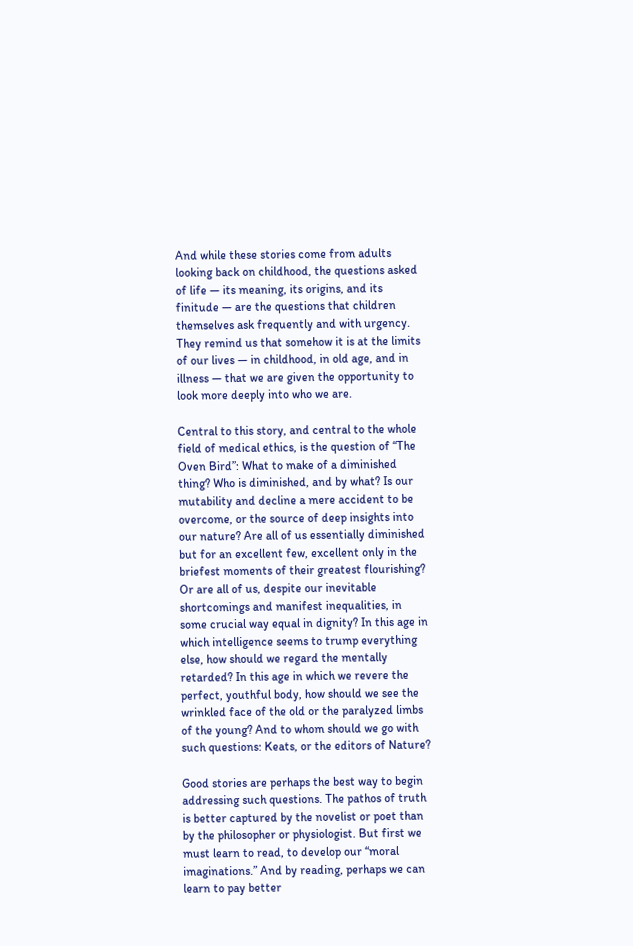And while these stories come from adults looking back on childhood, the questions asked of life — its meaning, its origins, and its finitude — are the questions that children themselves ask frequently and with urgency. They remind us that somehow it is at the limits of our lives — in childhood, in old age, and in illness — that we are given the opportunity to look more deeply into who we are.

Central to this story, and central to the whole field of medical ethics, is the question of “The Oven Bird”: What to make of a diminished thing? Who is diminished, and by what? Is our mutability and decline a mere accident to be overcome, or the source of deep insights into our nature? Are all of us essentially diminished but for an excellent few, excellent only in the briefest moments of their greatest flourishing? Or are all of us, despite our inevitable shortcomings and manifest inequalities, in some crucial way equal in dignity? In this age in which intelligence seems to trump everything else, how should we regard the mentally retarded? In this age in which we revere the perfect, youthful body, how should we see the wrinkled face of the old or the paralyzed limbs of the young? And to whom should we go with such questions: Keats, or the editors of Nature?

Good stories are perhaps the best way to begin addressing such questions. The pathos of truth is better captured by the novelist or poet than by the philosopher or physiologist. But first we must learn to read, to develop our “moral imaginations.” And by reading, perhaps we can learn to pay better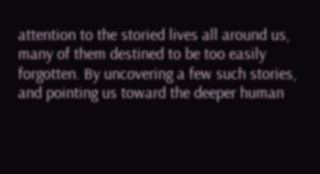attention to the storied lives all around us, many of them destined to be too easily forgotten. By uncovering a few such stories, and pointing us toward the deeper human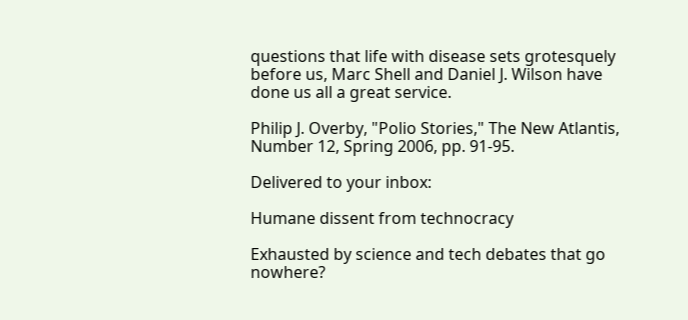questions that life with disease sets grotesquely before us, Marc Shell and Daniel J. Wilson have done us all a great service.

Philip J. Overby, "Polio Stories," The New Atlantis, Number 12, Spring 2006, pp. 91-95.

Delivered to your inbox:

Humane dissent from technocracy

Exhausted by science and tech debates that go nowhere?